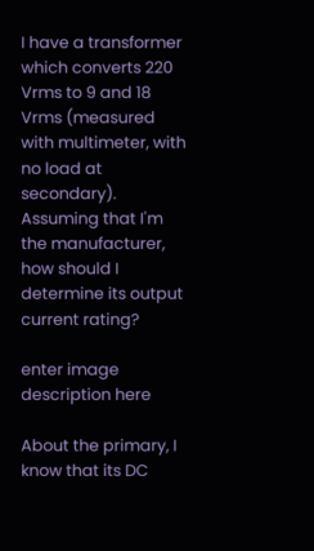I have a transformer which converts 220 Vrms to 9 and 18 Vrms (measured with multimeter, with no load at secondary). Assuming that I'm the manufacturer, how should I determine its output current rating?

enter image description here

About the primary, I know that its DC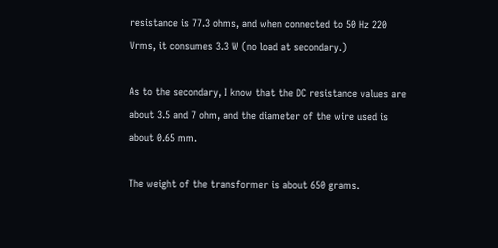resistance is 77.3 ohms, and when connected to 50 Hz 220 Vrms, it consumes 3.3 W (no load at secondary.)

As to the secondary, I know that the DC resistance values are about 3.5 and 7 ohm, and the diameter of the wire used is about 0.65 mm.

The weight of the transformer is about 650 grams.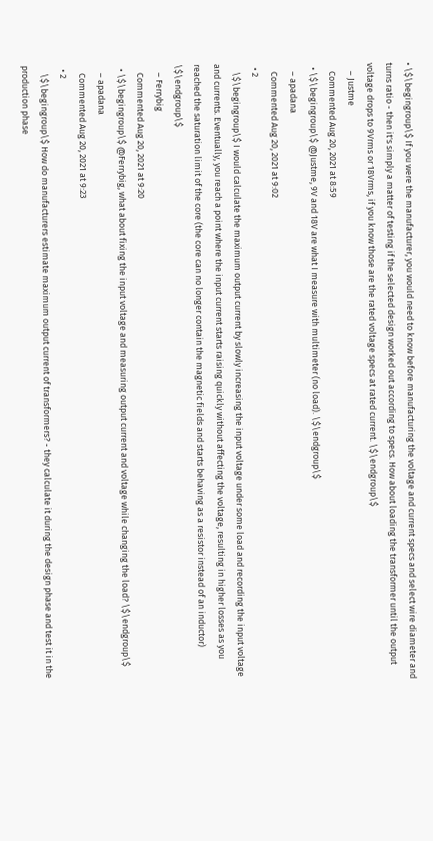• \$\begingroup\$ If you were the manufacturer, you would need to know before manufacturing the voltage and current specs and select wire diameter and turns ratio - then it's simply a matter of testing if the selected design worked out according to specs. How about loading the transformer until the output voltage drops to 9Vrms or 18Vrms, if you know those are the rated voltage specs at rated current. \$\endgroup\$
    – Justme
    Commented Aug 20, 2021 at 8:59
  • \$\begingroup\$ @Justme, 9V and 18V are what I measure with multimeter (no load). \$\endgroup\$
    – apadana
    Commented Aug 20, 2021 at 9:02
  • 2
    \$\begingroup\$ I would calculate the maximum output current by slowly increasing the input voltage under some load and recording the input voltage and currents. Eventually, you reach a point where the input current starts raising quickly without affecting the voltage, resulting in higher losses as you reached the saturation limit of the core (the core can no longer contain the magnetic fields and starts behaving as a resistor instead of an inductor) \$\endgroup\$
    – Ferrybig
    Commented Aug 20, 2021 at 9:20
  • \$\begingroup\$ @Ferrybig, what about fixing the input voltage and measuring output current and voltage while changing the load? \$\endgroup\$
    – apadana
    Commented Aug 20, 2021 at 9:23
  • 2
    \$\begingroup\$ How do manufacturers estimate maximum output current of transformers? - they calculate it during the design phase and test it in the production phase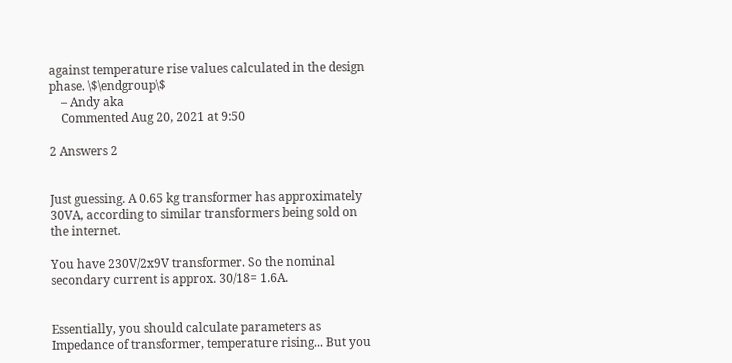against temperature rise values calculated in the design phase. \$\endgroup\$
    – Andy aka
    Commented Aug 20, 2021 at 9:50

2 Answers 2


Just guessing. A 0.65 kg transformer has approximately 30VA, according to similar transformers being sold on the internet.

You have 230V/2x9V transformer. So the nominal secondary current is approx. 30/18= 1.6A.


Essentially, you should calculate parameters as Impedance of transformer, temperature rising... But you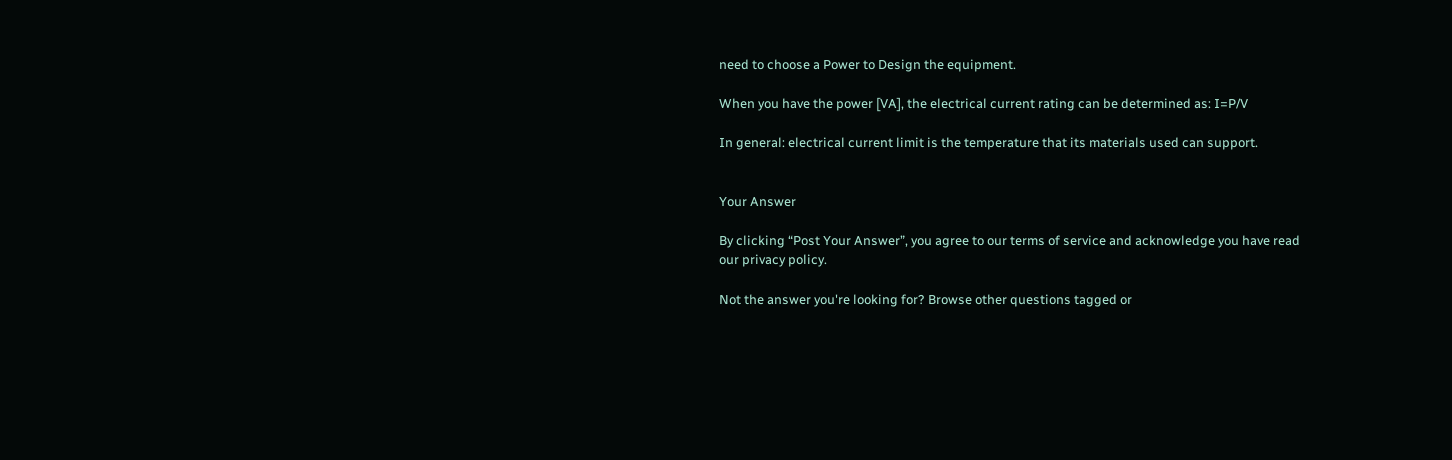need to choose a Power to Design the equipment.

When you have the power [VA], the electrical current rating can be determined as: I=P/V

In general: electrical current limit is the temperature that its materials used can support.


Your Answer

By clicking “Post Your Answer”, you agree to our terms of service and acknowledge you have read our privacy policy.

Not the answer you're looking for? Browse other questions tagged or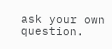ask your own question.